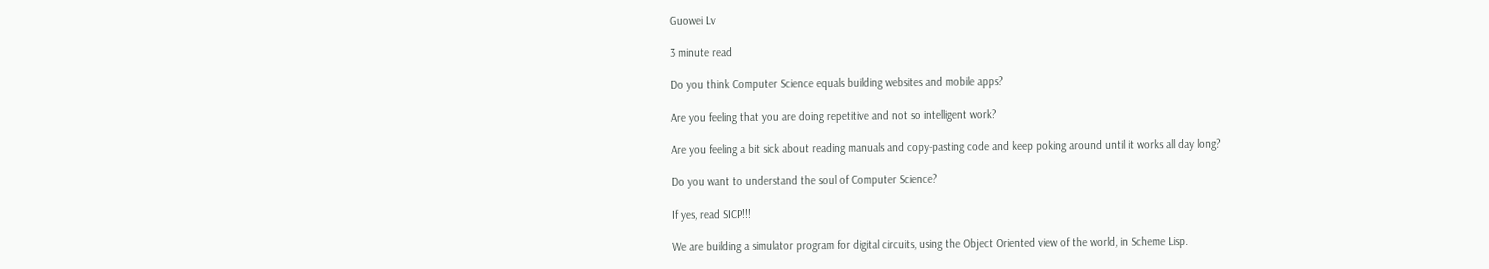Guowei Lv

3 minute read

Do you think Computer Science equals building websites and mobile apps?

Are you feeling that you are doing repetitive and not so intelligent work?

Are you feeling a bit sick about reading manuals and copy-pasting code and keep poking around until it works all day long?

Do you want to understand the soul of Computer Science?

If yes, read SICP!!!

We are building a simulator program for digital circuits, using the Object Oriented view of the world, in Scheme Lisp.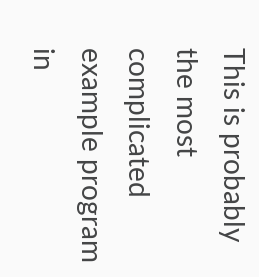This is probably the most complicated example program in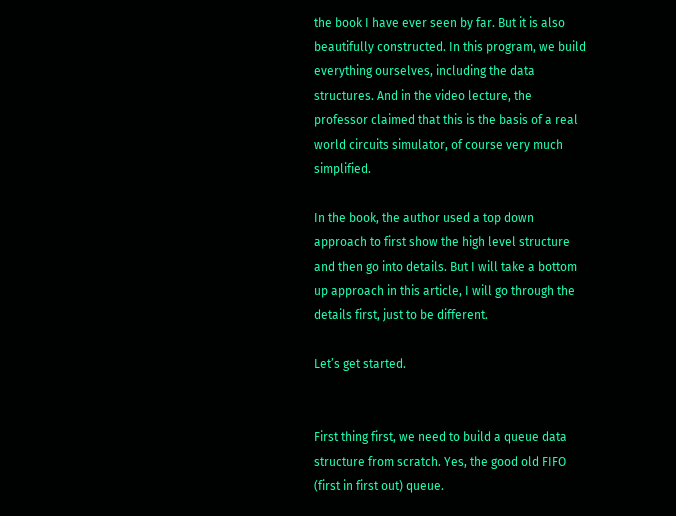the book I have ever seen by far. But it is also beautifully constructed. In this program, we build everything ourselves, including the data structures. And in the video lecture, the professor claimed that this is the basis of a real world circuits simulator, of course very much simplified.

In the book, the author used a top down approach to first show the high level structure and then go into details. But I will take a bottom up approach in this article, I will go through the details first, just to be different.

Let’s get started.


First thing first, we need to build a queue data structure from scratch. Yes, the good old FIFO (first in first out) queue.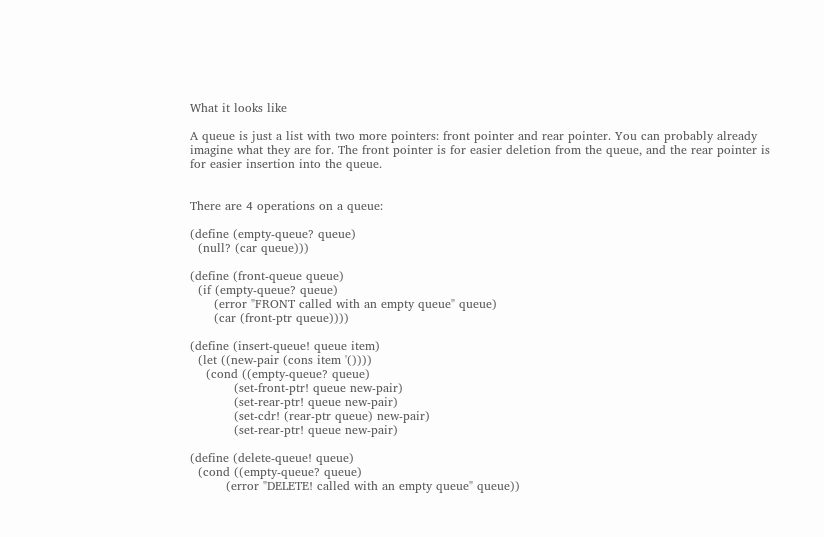What it looks like

A queue is just a list with two more pointers: front pointer and rear pointer. You can probably already imagine what they are for. The front pointer is for easier deletion from the queue, and the rear pointer is for easier insertion into the queue.


There are 4 operations on a queue:

(define (empty-queue? queue)
  (null? (car queue)))

(define (front-queue queue)
  (if (empty-queue? queue)
      (error "FRONT called with an empty queue" queue)
      (car (front-ptr queue))))

(define (insert-queue! queue item)
  (let ((new-pair (cons item '())))
    (cond ((empty-queue? queue)
           (set-front-ptr! queue new-pair)
           (set-rear-ptr! queue new-pair)
           (set-cdr! (rear-ptr queue) new-pair)
           (set-rear-ptr! queue new-pair)

(define (delete-queue! queue)
  (cond ((empty-queue? queue)
         (error "DELETE! called with an empty queue" queue))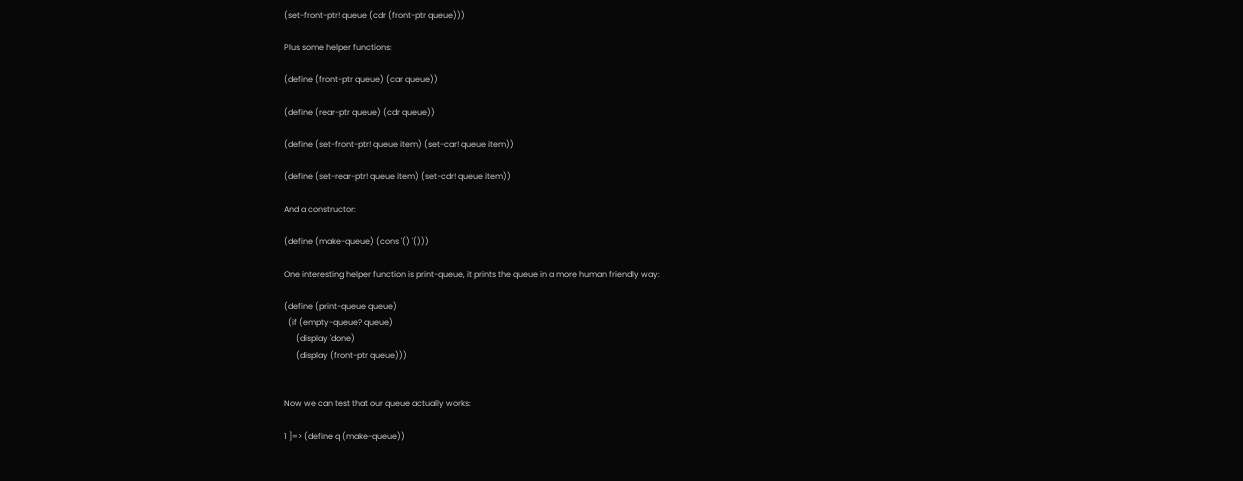(set-front-ptr! queue (cdr (front-ptr queue)))

Plus some helper functions:

(define (front-ptr queue) (car queue))

(define (rear-ptr queue) (cdr queue))

(define (set-front-ptr! queue item) (set-car! queue item))

(define (set-rear-ptr! queue item) (set-cdr! queue item))

And a constructor:

(define (make-queue) (cons '() '()))

One interesting helper function is print-queue, it prints the queue in a more human friendly way:

(define (print-queue queue)
  (if (empty-queue? queue)
      (display 'done)
      (display (front-ptr queue)))


Now we can test that our queue actually works:

1 ]=> (define q (make-queue))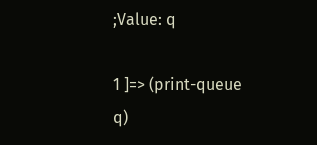;Value: q

1 ]=> (print-queue q)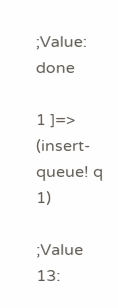;Value: done

1 ]=> (insert-queue! q 1)

;Value 13: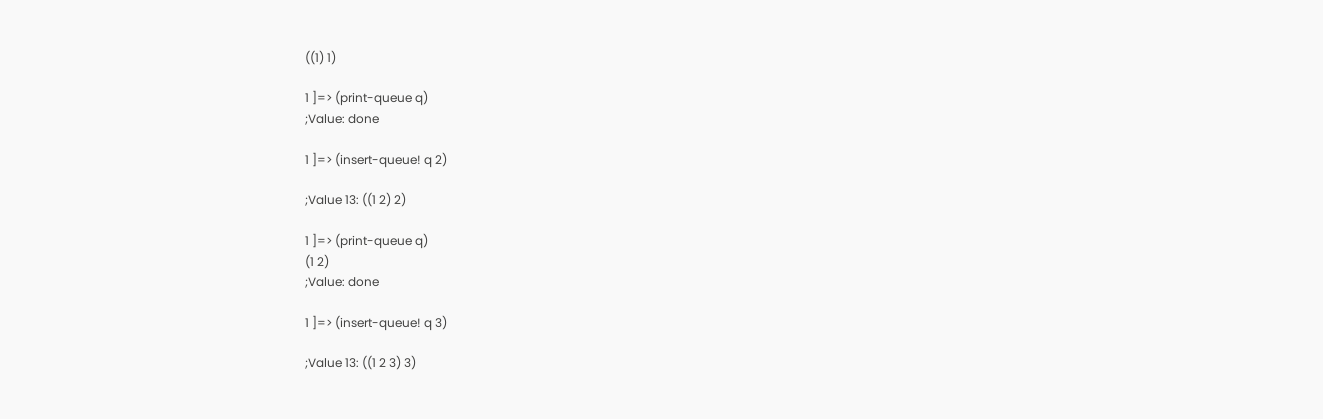((1) 1)

1 ]=> (print-queue q)
;Value: done

1 ]=> (insert-queue! q 2)

;Value 13: ((1 2) 2)

1 ]=> (print-queue q)
(1 2)
;Value: done

1 ]=> (insert-queue! q 3)

;Value 13: ((1 2 3) 3)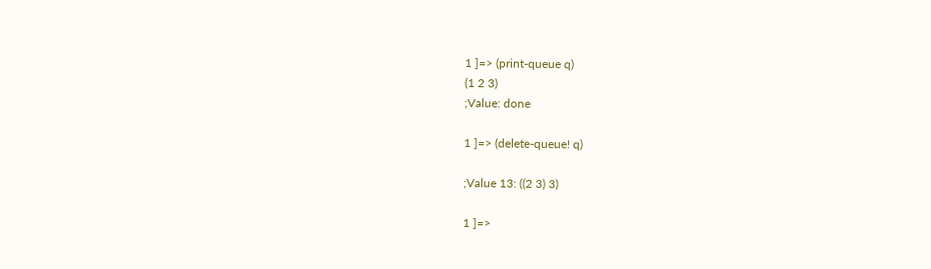1 ]=> (print-queue q)
(1 2 3)
;Value: done

1 ]=> (delete-queue! q)

;Value 13: ((2 3) 3)

1 ]=>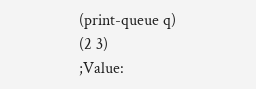(print-queue q)
(2 3)
;Value: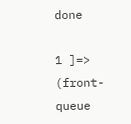done

1 ]=> (front-queue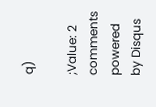q)

;Value: 2
comments powered by Disqus